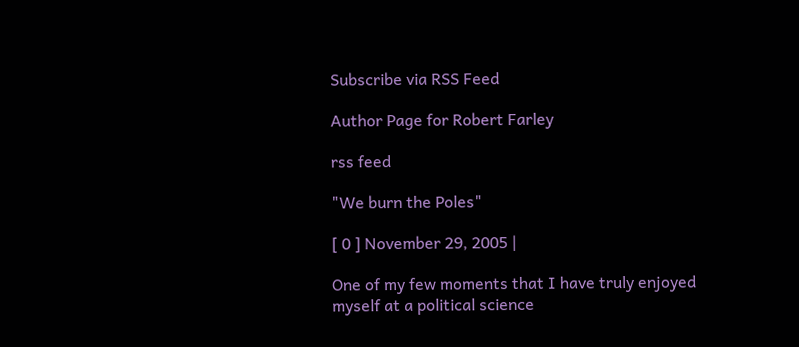Subscribe via RSS Feed

Author Page for Robert Farley

rss feed

"We burn the Poles"

[ 0 ] November 29, 2005 |

One of my few moments that I have truly enjoyed myself at a political science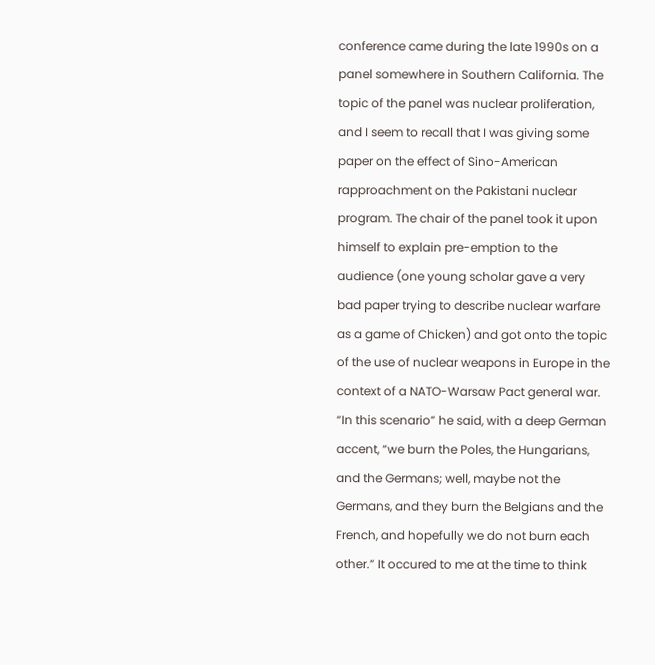conference came during the late 1990s on a panel somewhere in Southern California. The topic of the panel was nuclear proliferation, and I seem to recall that I was giving some paper on the effect of Sino-American rapproachment on the Pakistani nuclear program. The chair of the panel took it upon himself to explain pre-emption to the audience (one young scholar gave a very bad paper trying to describe nuclear warfare as a game of Chicken) and got onto the topic of the use of nuclear weapons in Europe in the context of a NATO-Warsaw Pact general war. “In this scenario” he said, with a deep German accent, “we burn the Poles, the Hungarians, and the Germans; well, maybe not the Germans, and they burn the Belgians and the French, and hopefully we do not burn each other.” It occured to me at the time to think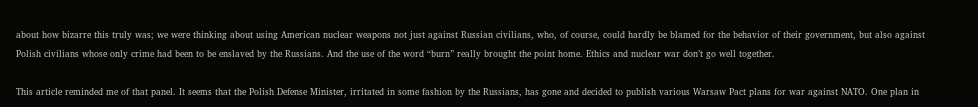about how bizarre this truly was; we were thinking about using American nuclear weapons not just against Russian civilians, who, of course, could hardly be blamed for the behavior of their government, but also against Polish civilians whose only crime had been to be enslaved by the Russians. And the use of the word “burn” really brought the point home. Ethics and nuclear war don’t go well together.

This article reminded me of that panel. It seems that the Polish Defense Minister, irritated in some fashion by the Russians, has gone and decided to publish various Warsaw Pact plans for war against NATO. One plan in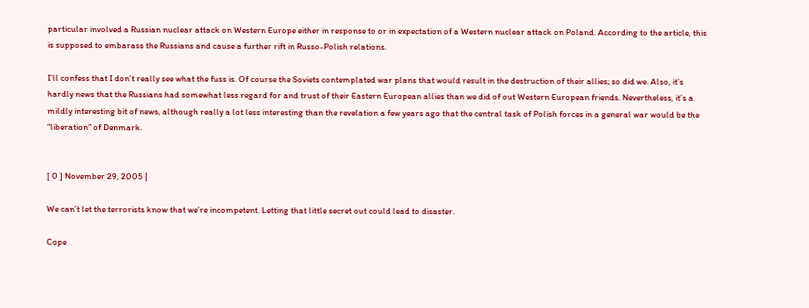particular involved a Russian nuclear attack on Western Europe either in response to or in expectation of a Western nuclear attack on Poland. According to the article, this is supposed to embarass the Russians and cause a further rift in Russo-Polish relations.

I’ll confess that I don’t really see what the fuss is. Of course the Soviets contemplated war plans that would result in the destruction of their allies; so did we. Also, it’s hardly news that the Russians had somewhat less regard for and trust of their Eastern European allies than we did of out Western European friends. Nevertheless, it’s a mildly interesting bit of news, although really a lot less interesting than the revelation a few years ago that the central task of Polish forces in a general war would be the “liberation” of Denmark.


[ 0 ] November 29, 2005 |

We can’t let the terrorists know that we’re incompetent. Letting that little secret out could lead to disaster.

Cope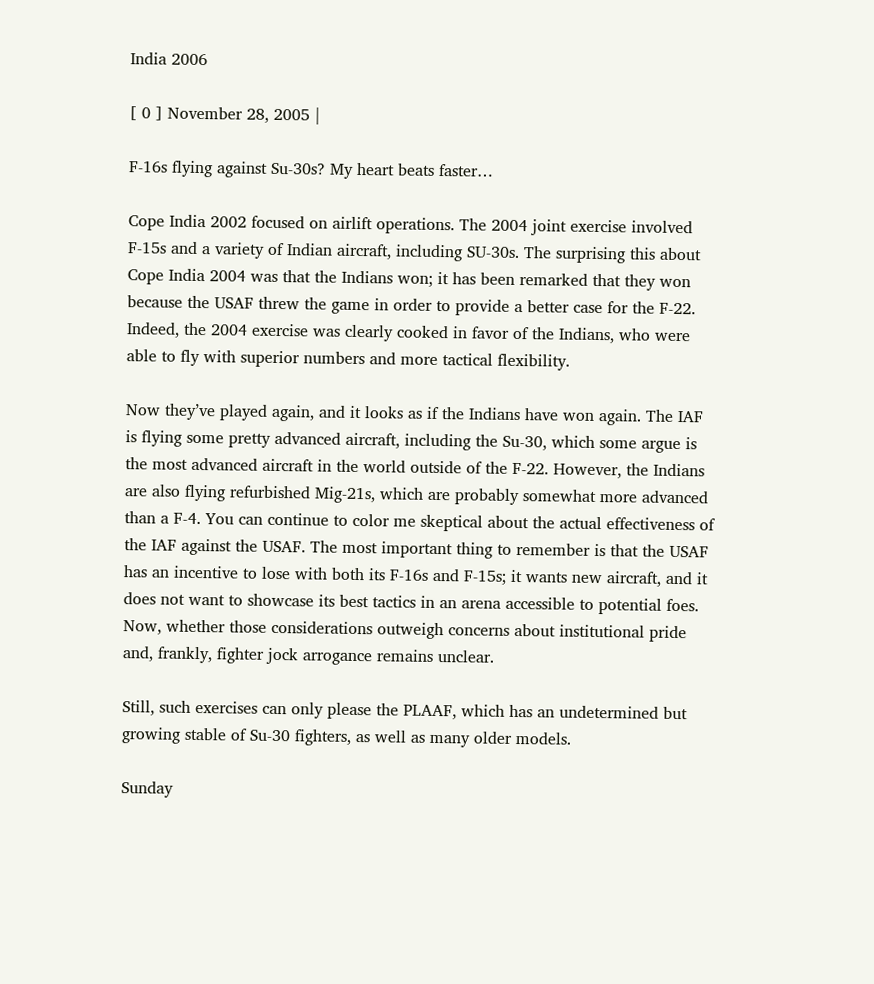India 2006

[ 0 ] November 28, 2005 |

F-16s flying against Su-30s? My heart beats faster…

Cope India 2002 focused on airlift operations. The 2004 joint exercise involved F-15s and a variety of Indian aircraft, including SU-30s. The surprising this about Cope India 2004 was that the Indians won; it has been remarked that they won because the USAF threw the game in order to provide a better case for the F-22. Indeed, the 2004 exercise was clearly cooked in favor of the Indians, who were able to fly with superior numbers and more tactical flexibility.

Now they’ve played again, and it looks as if the Indians have won again. The IAF is flying some pretty advanced aircraft, including the Su-30, which some argue is the most advanced aircraft in the world outside of the F-22. However, the Indians are also flying refurbished Mig-21s, which are probably somewhat more advanced than a F-4. You can continue to color me skeptical about the actual effectiveness of the IAF against the USAF. The most important thing to remember is that the USAF has an incentive to lose with both its F-16s and F-15s; it wants new aircraft, and it does not want to showcase its best tactics in an arena accessible to potential foes. Now, whether those considerations outweigh concerns about institutional pride and, frankly, fighter jock arrogance remains unclear.

Still, such exercises can only please the PLAAF, which has an undetermined but growing stable of Su-30 fighters, as well as many older models.

Sunday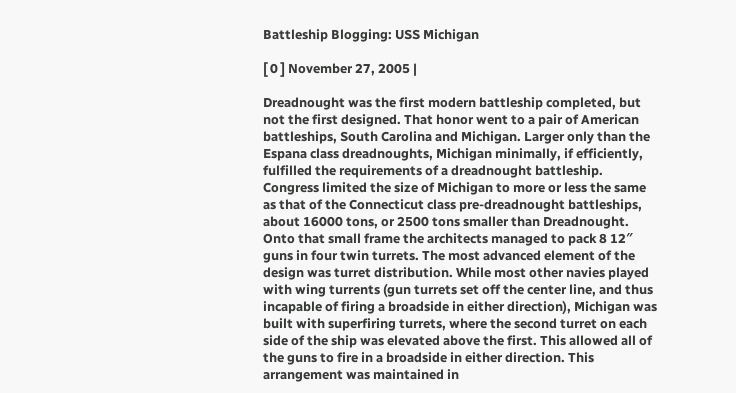Battleship Blogging: USS Michigan

[ 0 ] November 27, 2005 |

Dreadnought was the first modern battleship completed, but not the first designed. That honor went to a pair of American battleships, South Carolina and Michigan. Larger only than the Espana class dreadnoughts, Michigan minimally, if efficiently, fulfilled the requirements of a dreadnought battleship. Congress limited the size of Michigan to more or less the same as that of the Connecticut class pre-dreadnought battleships, about 16000 tons, or 2500 tons smaller than Dreadnought. Onto that small frame the architects managed to pack 8 12″ guns in four twin turrets. The most advanced element of the design was turret distribution. While most other navies played with wing turrents (gun turrets set off the center line, and thus incapable of firing a broadside in either direction), Michigan was built with superfiring turrets, where the second turret on each side of the ship was elevated above the first. This allowed all of the guns to fire in a broadside in either direction. This arrangement was maintained in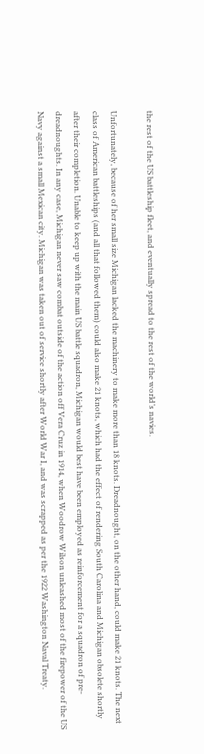the rest of the US battleship fleet, and eventually spread to the rest of the world’s navies.

Unfortunately, because of her small size Michigan lacked the machinery to make more than 18 knots. Dreadnought, on the other hand, could make 21 knots. The next class of American battleships (and all that followed them) could also make 21 knots, which had the effect of rendering South Carolina and Michigan obsolete shortly after their completion. Unable to keep up with the main US battle squadron, Michigan would best have been employed as reinforcement for a squadron of pre-dreadnoughts. In any case, Michigan never saw combat outside of the action off Vera Cruz in 1914, when Woodrow Wilson unleashed most of the firepower of the US Navy against a small Mexican city. Michigan was taken out of service shortly after World War I, and was scrapped as per the 1922 Washington Naval Treaty.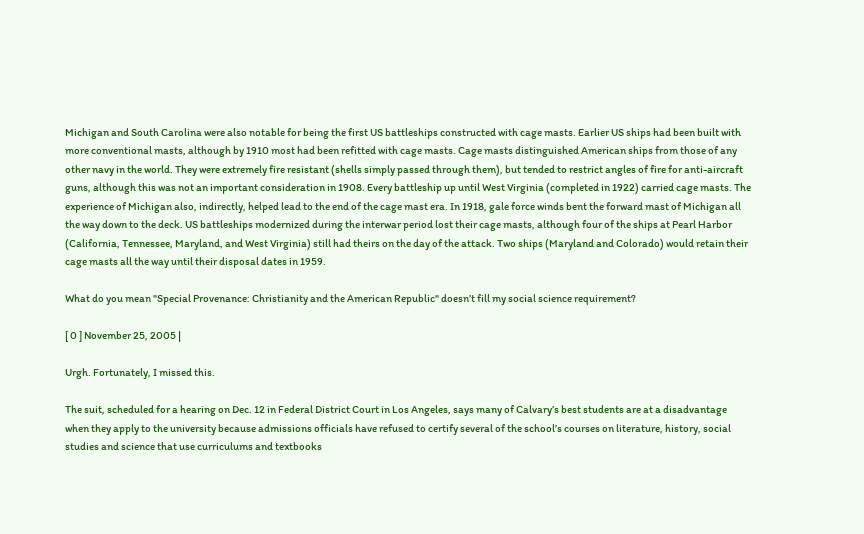Michigan and South Carolina were also notable for being the first US battleships constructed with cage masts. Earlier US ships had been built with more conventional masts, although by 1910 most had been refitted with cage masts. Cage masts distinguished American ships from those of any other navy in the world. They were extremely fire resistant (shells simply passed through them), but tended to restrict angles of fire for anti-aircraft guns, although this was not an important consideration in 1908. Every battleship up until West Virginia (completed in 1922) carried cage masts. The experience of Michigan also, indirectly, helped lead to the end of the cage mast era. In 1918, gale force winds bent the forward mast of Michigan all the way down to the deck. US battleships modernized during the interwar period lost their cage masts, although four of the ships at Pearl Harbor (California, Tennessee, Maryland, and West Virginia) still had theirs on the day of the attack. Two ships (Maryland and Colorado) would retain their cage masts all the way until their disposal dates in 1959.

What do you mean "Special Provenance: Christianity and the American Republic" doesn’t fill my social science requirement?

[ 0 ] November 25, 2005 |

Urgh. Fortunately, I missed this.

The suit, scheduled for a hearing on Dec. 12 in Federal District Court in Los Angeles, says many of Calvary’s best students are at a disadvantage when they apply to the university because admissions officials have refused to certify several of the school’s courses on literature, history, social studies and science that use curriculums and textbooks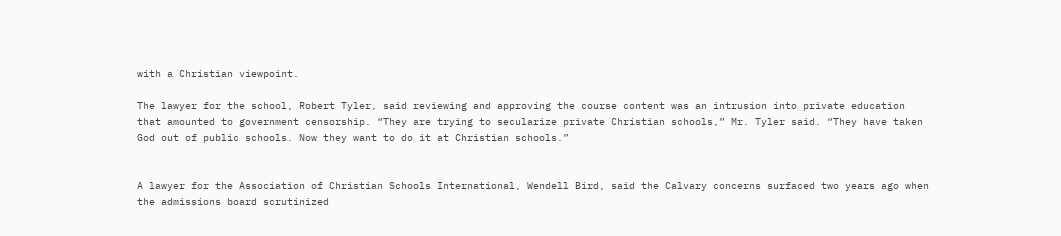with a Christian viewpoint.

The lawyer for the school, Robert Tyler, said reviewing and approving the course content was an intrusion into private education that amounted to government censorship. “They are trying to secularize private Christian schools,” Mr. Tyler said. “They have taken God out of public schools. Now they want to do it at Christian schools.”


A lawyer for the Association of Christian Schools International, Wendell Bird, said the Calvary concerns surfaced two years ago when the admissions board scrutinized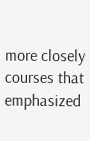more closely courses that emphasized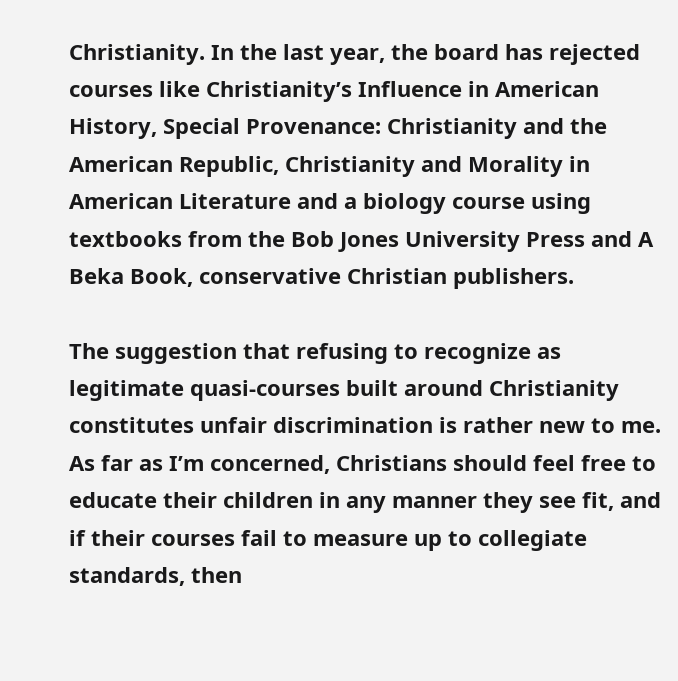Christianity. In the last year, the board has rejected courses like Christianity’s Influence in American History, Special Provenance: Christianity and the American Republic, Christianity and Morality in American Literature and a biology course using textbooks from the Bob Jones University Press and A Beka Book, conservative Christian publishers.

The suggestion that refusing to recognize as legitimate quasi-courses built around Christianity constitutes unfair discrimination is rather new to me. As far as I’m concerned, Christians should feel free to educate their children in any manner they see fit, and if their courses fail to measure up to collegiate standards, then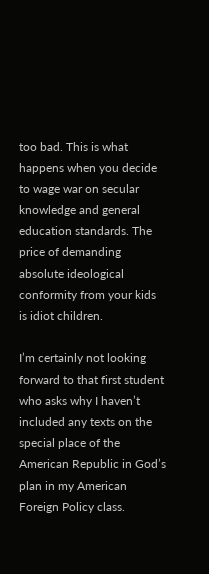too bad. This is what happens when you decide to wage war on secular knowledge and general education standards. The price of demanding absolute ideological conformity from your kids is idiot children.

I’m certainly not looking forward to that first student who asks why I haven’t included any texts on the special place of the American Republic in God’s plan in my American Foreign Policy class.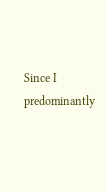Since I predominantly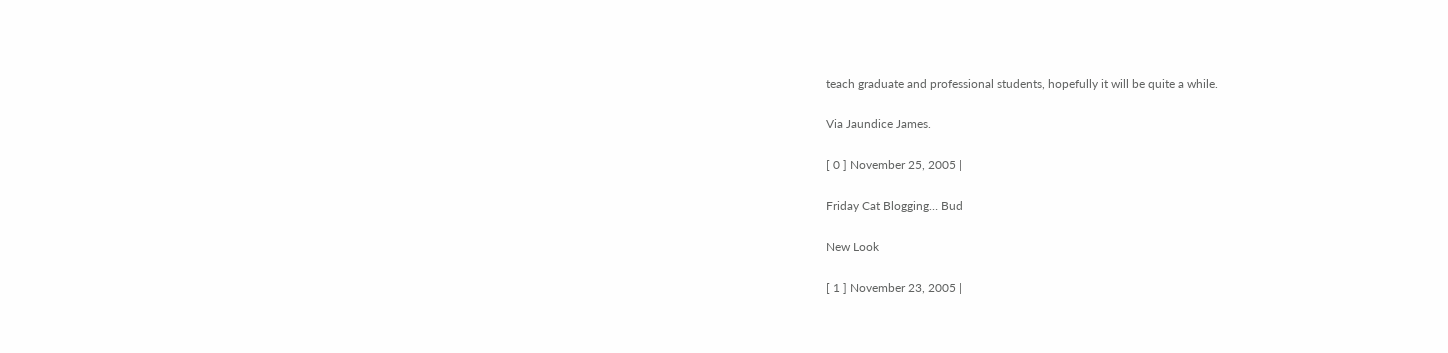teach graduate and professional students, hopefully it will be quite a while.

Via Jaundice James.

[ 0 ] November 25, 2005 |

Friday Cat Blogging… Bud

New Look

[ 1 ] November 23, 2005 |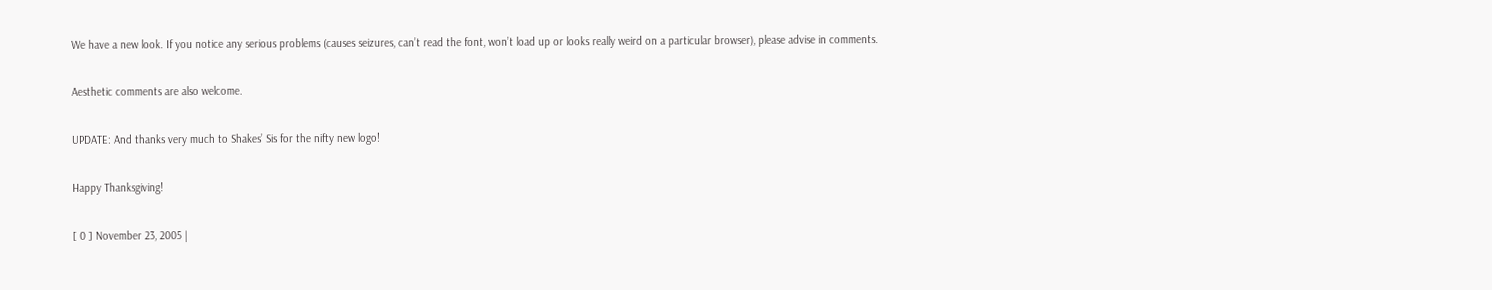We have a new look. If you notice any serious problems (causes seizures, can’t read the font, won’t load up or looks really weird on a particular browser), please advise in comments.

Aesthetic comments are also welcome.

UPDATE: And thanks very much to Shakes’ Sis for the nifty new logo!

Happy Thanksgiving!

[ 0 ] November 23, 2005 |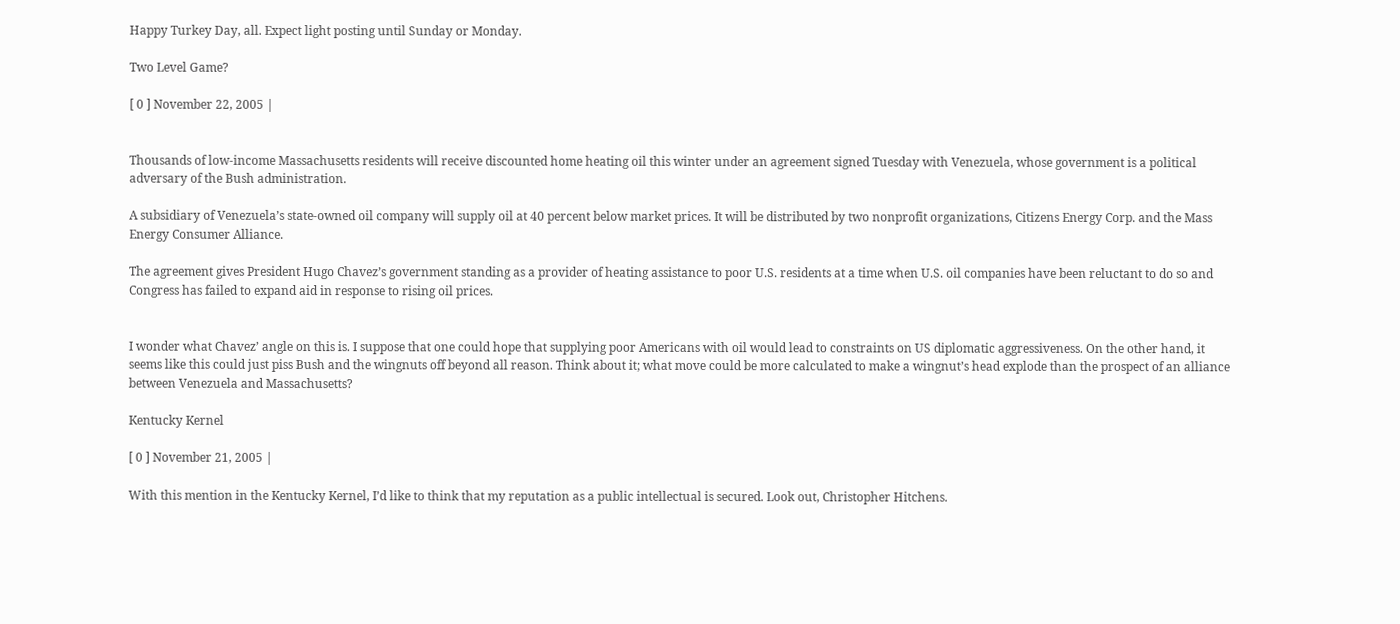Happy Turkey Day, all. Expect light posting until Sunday or Monday.

Two Level Game?

[ 0 ] November 22, 2005 |


Thousands of low-income Massachusetts residents will receive discounted home heating oil this winter under an agreement signed Tuesday with Venezuela, whose government is a political adversary of the Bush administration.

A subsidiary of Venezuela’s state-owned oil company will supply oil at 40 percent below market prices. It will be distributed by two nonprofit organizations, Citizens Energy Corp. and the Mass Energy Consumer Alliance.

The agreement gives President Hugo Chavez’s government standing as a provider of heating assistance to poor U.S. residents at a time when U.S. oil companies have been reluctant to do so and Congress has failed to expand aid in response to rising oil prices.


I wonder what Chavez’ angle on this is. I suppose that one could hope that supplying poor Americans with oil would lead to constraints on US diplomatic aggressiveness. On the other hand, it seems like this could just piss Bush and the wingnuts off beyond all reason. Think about it; what move could be more calculated to make a wingnut’s head explode than the prospect of an alliance between Venezuela and Massachusetts?

Kentucky Kernel

[ 0 ] November 21, 2005 |

With this mention in the Kentucky Kernel, I’d like to think that my reputation as a public intellectual is secured. Look out, Christopher Hitchens.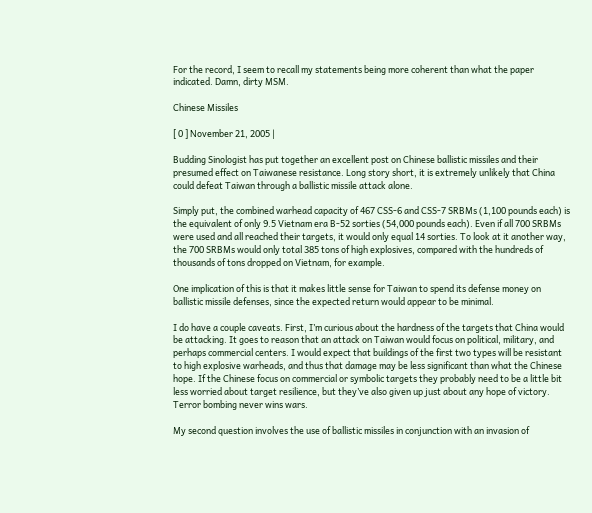For the record, I seem to recall my statements being more coherent than what the paper indicated. Damn, dirty MSM.

Chinese Missiles

[ 0 ] November 21, 2005 |

Budding Sinologist has put together an excellent post on Chinese ballistic missiles and their presumed effect on Taiwanese resistance. Long story short, it is extremely unlikely that China could defeat Taiwan through a ballistic missile attack alone.

Simply put, the combined warhead capacity of 467 CSS-6 and CSS-7 SRBMs (1,100 pounds each) is the equivalent of only 9.5 Vietnam era B-52 sorties (54,000 pounds each). Even if all 700 SRBMs were used and all reached their targets, it would only equal 14 sorties. To look at it another way, the 700 SRBMs would only total 385 tons of high explosives, compared with the hundreds of thousands of tons dropped on Vietnam, for example.

One implication of this is that it makes little sense for Taiwan to spend its defense money on ballistic missile defenses, since the expected return would appear to be minimal.

I do have a couple caveats. First, I’m curious about the hardness of the targets that China would be attacking. It goes to reason that an attack on Taiwan would focus on political, military, and perhaps commercial centers. I would expect that buildings of the first two types will be resistant to high explosive warheads, and thus that damage may be less significant than what the Chinese hope. If the Chinese focus on commercial or symbolic targets they probably need to be a little bit less worried about target resilience, but they’ve also given up just about any hope of victory. Terror bombing never wins wars.

My second question involves the use of ballistic missiles in conjunction with an invasion of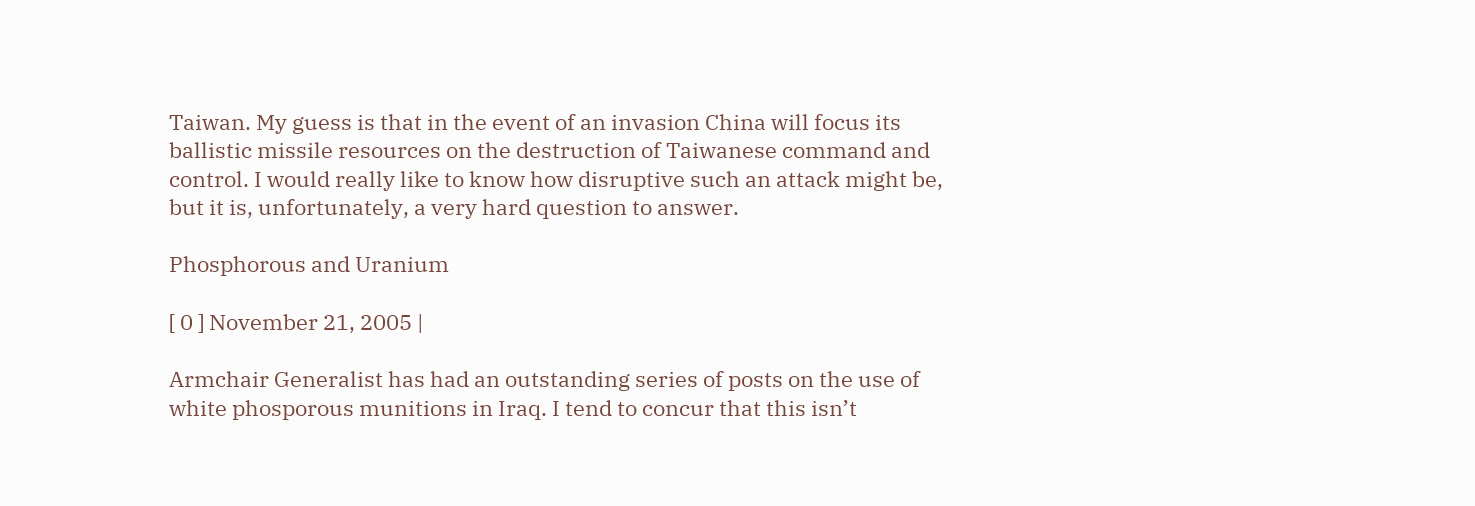Taiwan. My guess is that in the event of an invasion China will focus its ballistic missile resources on the destruction of Taiwanese command and control. I would really like to know how disruptive such an attack might be, but it is, unfortunately, a very hard question to answer.

Phosphorous and Uranium

[ 0 ] November 21, 2005 |

Armchair Generalist has had an outstanding series of posts on the use of white phosporous munitions in Iraq. I tend to concur that this isn’t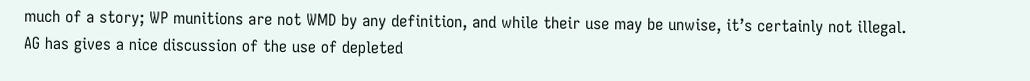much of a story; WP munitions are not WMD by any definition, and while their use may be unwise, it’s certainly not illegal. AG has gives a nice discussion of the use of depleted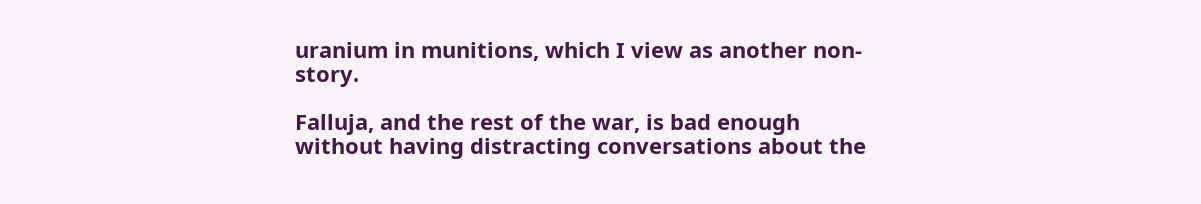uranium in munitions, which I view as another non-story.

Falluja, and the rest of the war, is bad enough without having distracting conversations about the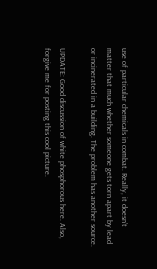use of particular chemicals in combat. Really, it doesn’t matter that much whether someone gets torn apart by lead or incinerated in a building. The problem has another source.

UPDATE: Good discussion of white phosphorous here. Also, forgive me for posting this cool picture.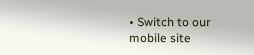• Switch to our mobile site